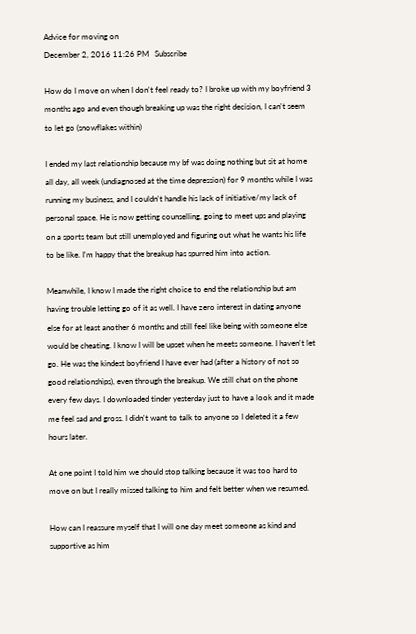Advice for moving on
December 2, 2016 11:26 PM   Subscribe

How do I move on when I don't feel ready to? I broke up with my boyfriend 3 months ago and even though breaking up was the right decision, I can't seem to let go (snowflakes within)

I ended my last relationship because my bf was doing nothing but sit at home all day, all week (undiagnosed at the time depression) for 9 months while I was running my business, and I couldn't handle his lack of initiative/my lack of personal space. He is now getting counselling, going to meet ups and playing on a sports team but still unemployed and figuring out what he wants his life to be like. I'm happy that the breakup has spurred him into action.

Meanwhile, I know I made the right choice to end the relationship but am having trouble letting go of it as well. I have zero interest in dating anyone else for at least another 6 months and still feel like being with someone else would be cheating. I know I will be upset when he meets someone. I haven't let go. He was the kindest boyfriend I have ever had (after a history of not so good relationships), even through the breakup. We still chat on the phone every few days. I downloaded tinder yesterday just to have a look and it made me feel sad and gross. I didn't want to talk to anyone so I deleted it a few hours later.

At one point I told him we should stop talking because it was too hard to move on but I really missed talking to him and felt better when we resumed.

How can I reassure myself that I will one day meet someone as kind and supportive as him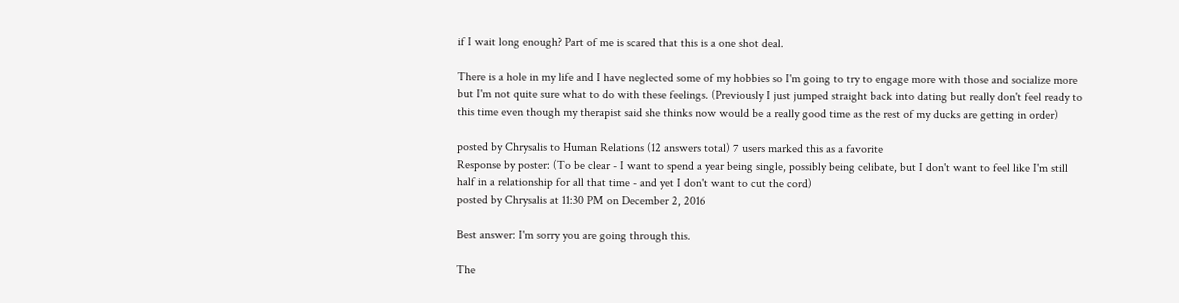if I wait long enough? Part of me is scared that this is a one shot deal.

There is a hole in my life and I have neglected some of my hobbies so I'm going to try to engage more with those and socialize more but I'm not quite sure what to do with these feelings. (Previously I just jumped straight back into dating but really don't feel ready to this time even though my therapist said she thinks now would be a really good time as the rest of my ducks are getting in order)

posted by Chrysalis to Human Relations (12 answers total) 7 users marked this as a favorite
Response by poster: (To be clear - I want to spend a year being single, possibly being celibate, but I don't want to feel like I'm still half in a relationship for all that time - and yet I don't want to cut the cord)
posted by Chrysalis at 11:30 PM on December 2, 2016

Best answer: I'm sorry you are going through this.

The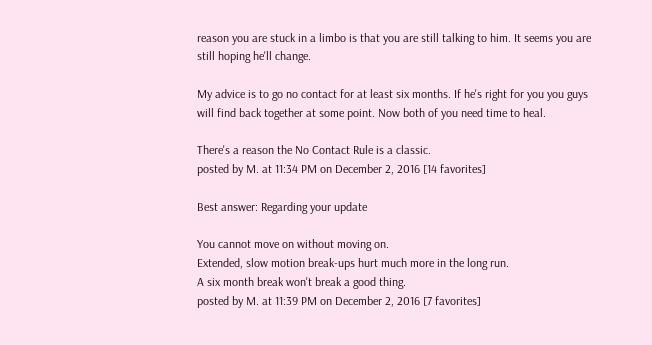reason you are stuck in a limbo is that you are still talking to him. It seems you are still hoping he'll change.

My advice is to go no contact for at least six months. If he's right for you you guys will find back together at some point. Now both of you need time to heal.

There's a reason the No Contact Rule is a classic.
posted by M. at 11:34 PM on December 2, 2016 [14 favorites]

Best answer: Regarding your update

You cannot move on without moving on.
Extended, slow motion break-ups hurt much more in the long run.
A six month break won't break a good thing.
posted by M. at 11:39 PM on December 2, 2016 [7 favorites]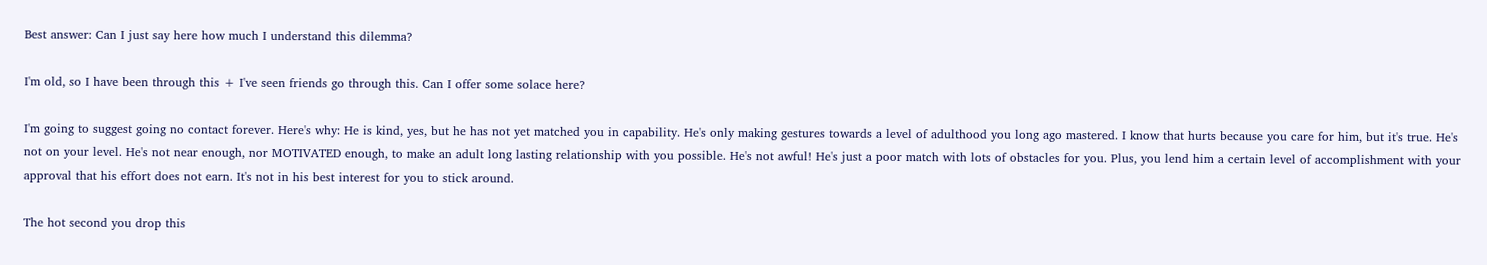Best answer: Can I just say here how much I understand this dilemma?

I'm old, so I have been through this + I've seen friends go through this. Can I offer some solace here?

I'm going to suggest going no contact forever. Here's why: He is kind, yes, but he has not yet matched you in capability. He's only making gestures towards a level of adulthood you long ago mastered. I know that hurts because you care for him, but it's true. He's not on your level. He's not near enough, nor MOTIVATED enough, to make an adult long lasting relationship with you possible. He's not awful! He's just a poor match with lots of obstacles for you. Plus, you lend him a certain level of accomplishment with your approval that his effort does not earn. It's not in his best interest for you to stick around.

The hot second you drop this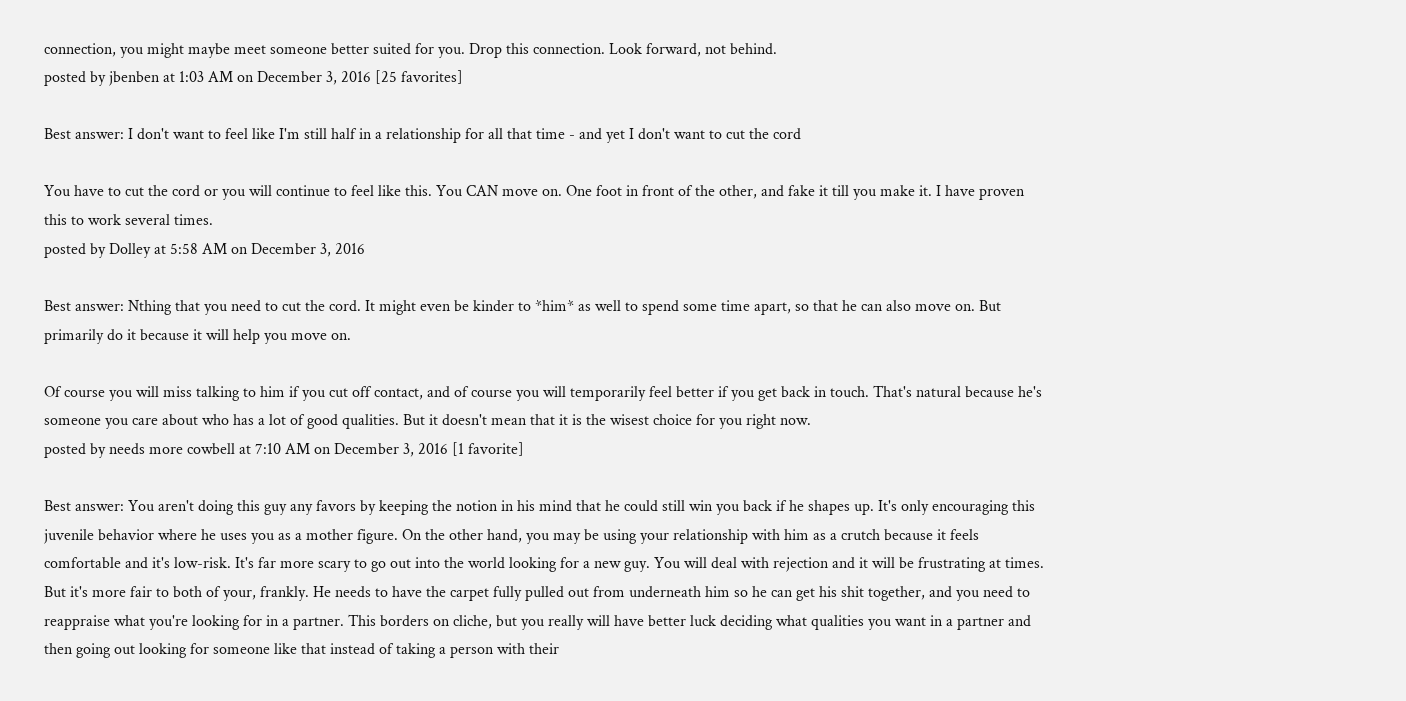connection, you might maybe meet someone better suited for you. Drop this connection. Look forward, not behind.
posted by jbenben at 1:03 AM on December 3, 2016 [25 favorites]

Best answer: I don't want to feel like I'm still half in a relationship for all that time - and yet I don't want to cut the cord

You have to cut the cord or you will continue to feel like this. You CAN move on. One foot in front of the other, and fake it till you make it. I have proven this to work several times.
posted by Dolley at 5:58 AM on December 3, 2016

Best answer: Nthing that you need to cut the cord. It might even be kinder to *him* as well to spend some time apart, so that he can also move on. But primarily do it because it will help you move on.

Of course you will miss talking to him if you cut off contact, and of course you will temporarily feel better if you get back in touch. That's natural because he's someone you care about who has a lot of good qualities. But it doesn't mean that it is the wisest choice for you right now.
posted by needs more cowbell at 7:10 AM on December 3, 2016 [1 favorite]

Best answer: You aren't doing this guy any favors by keeping the notion in his mind that he could still win you back if he shapes up. It's only encouraging this juvenile behavior where he uses you as a mother figure. On the other hand, you may be using your relationship with him as a crutch because it feels comfortable and it's low-risk. It's far more scary to go out into the world looking for a new guy. You will deal with rejection and it will be frustrating at times. But it's more fair to both of your, frankly. He needs to have the carpet fully pulled out from underneath him so he can get his shit together, and you need to reappraise what you're looking for in a partner. This borders on cliche, but you really will have better luck deciding what qualities you want in a partner and then going out looking for someone like that instead of taking a person with their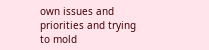own issues and priorities and trying to mold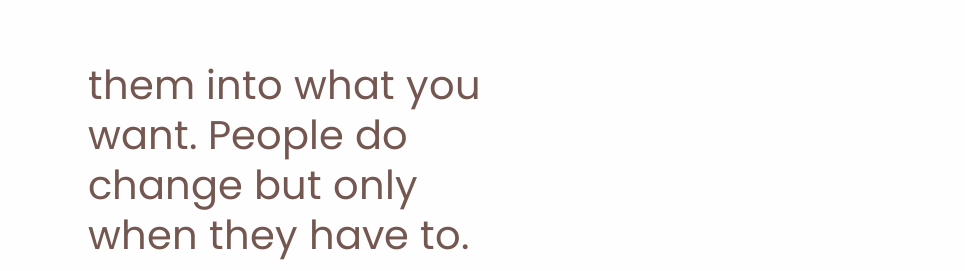them into what you want. People do change but only when they have to.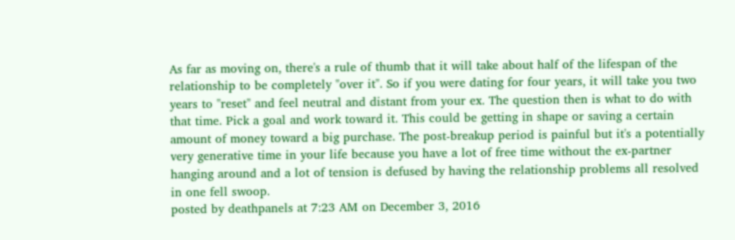As far as moving on, there's a rule of thumb that it will take about half of the lifespan of the relationship to be completely "over it". So if you were dating for four years, it will take you two years to "reset" and feel neutral and distant from your ex. The question then is what to do with that time. Pick a goal and work toward it. This could be getting in shape or saving a certain amount of money toward a big purchase. The post-breakup period is painful but it's a potentially very generative time in your life because you have a lot of free time without the ex-partner hanging around and a lot of tension is defused by having the relationship problems all resolved in one fell swoop.
posted by deathpanels at 7:23 AM on December 3, 2016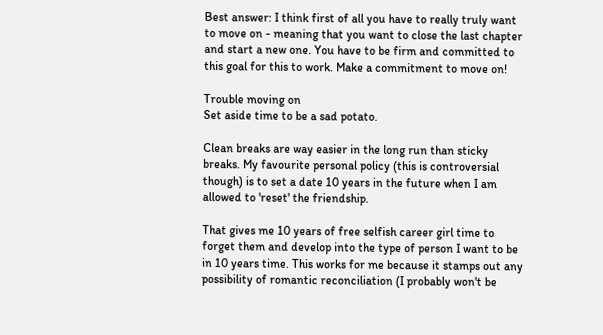Best answer: I think first of all you have to really truly want to move on - meaning that you want to close the last chapter and start a new one. You have to be firm and committed to this goal for this to work. Make a commitment to move on!

Trouble moving on
Set aside time to be a sad potato.

Clean breaks are way easier in the long run than sticky breaks. My favourite personal policy (this is controversial though) is to set a date 10 years in the future when I am allowed to 'reset' the friendship.

That gives me 10 years of free selfish career girl time to forget them and develop into the type of person I want to be in 10 years time. This works for me because it stamps out any possibility of romantic reconciliation (I probably won't be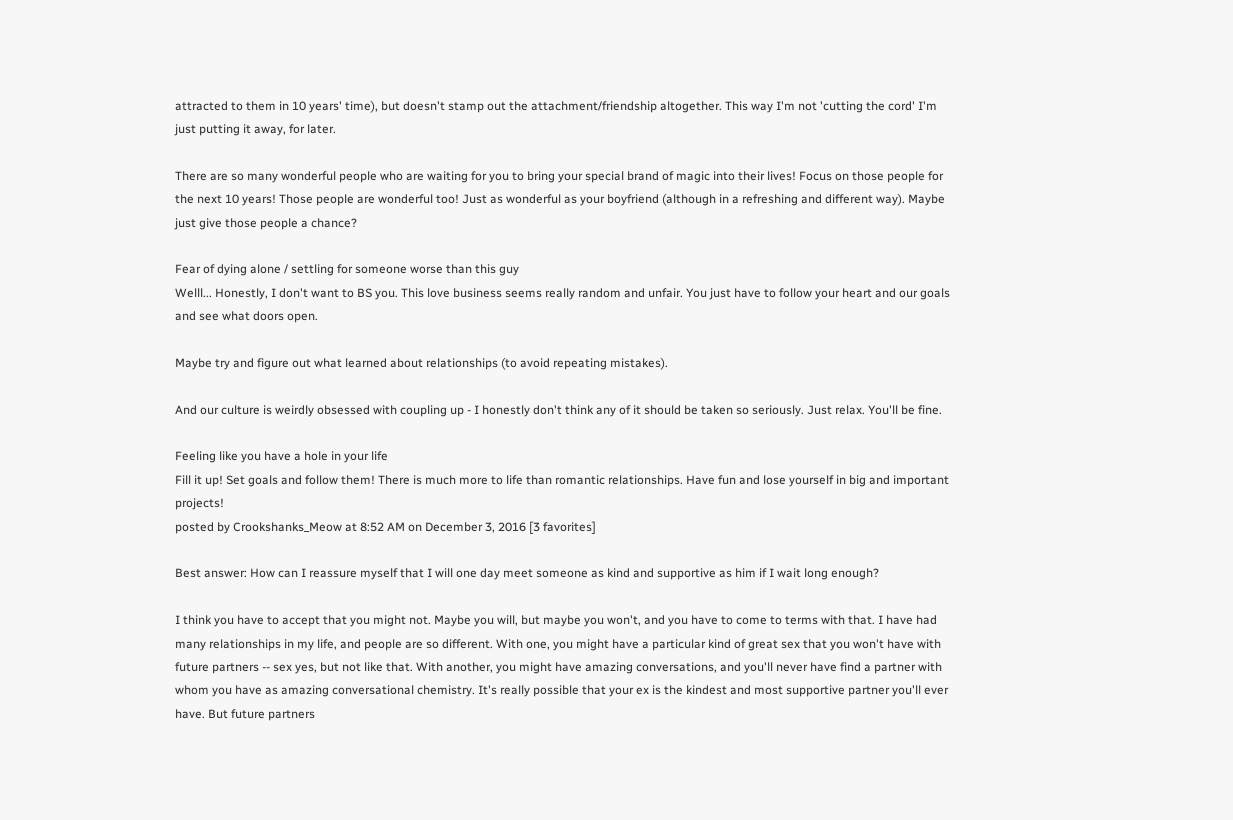attracted to them in 10 years' time), but doesn't stamp out the attachment/friendship altogether. This way I'm not 'cutting the cord' I'm just putting it away, for later.

There are so many wonderful people who are waiting for you to bring your special brand of magic into their lives! Focus on those people for the next 10 years! Those people are wonderful too! Just as wonderful as your boyfriend (although in a refreshing and different way). Maybe just give those people a chance?

Fear of dying alone / settling for someone worse than this guy
Welll... Honestly, I don't want to BS you. This love business seems really random and unfair. You just have to follow your heart and our goals and see what doors open.

Maybe try and figure out what learned about relationships (to avoid repeating mistakes).

And our culture is weirdly obsessed with coupling up - I honestly don't think any of it should be taken so seriously. Just relax. You'll be fine.

Feeling like you have a hole in your life
Fill it up! Set goals and follow them! There is much more to life than romantic relationships. Have fun and lose yourself in big and important projects!
posted by Crookshanks_Meow at 8:52 AM on December 3, 2016 [3 favorites]

Best answer: How can I reassure myself that I will one day meet someone as kind and supportive as him if I wait long enough?

I think you have to accept that you might not. Maybe you will, but maybe you won't, and you have to come to terms with that. I have had many relationships in my life, and people are so different. With one, you might have a particular kind of great sex that you won't have with future partners -- sex yes, but not like that. With another, you might have amazing conversations, and you'll never have find a partner with whom you have as amazing conversational chemistry. It's really possible that your ex is the kindest and most supportive partner you'll ever have. But future partners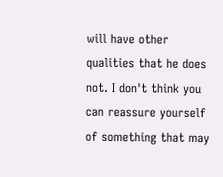will have other qualities that he does not. I don't think you can reassure yourself of something that may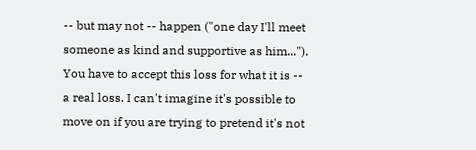-- but may not -- happen ("one day I'll meet someone as kind and supportive as him..."). You have to accept this loss for what it is -- a real loss. I can't imagine it's possible to move on if you are trying to pretend it's not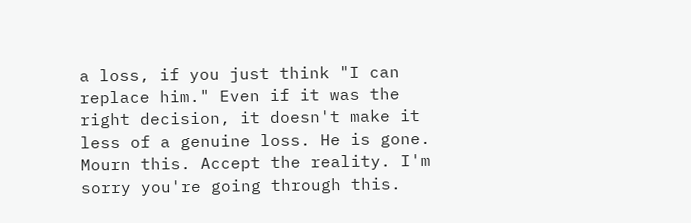a loss, if you just think "I can replace him." Even if it was the right decision, it doesn't make it less of a genuine loss. He is gone. Mourn this. Accept the reality. I'm sorry you're going through this.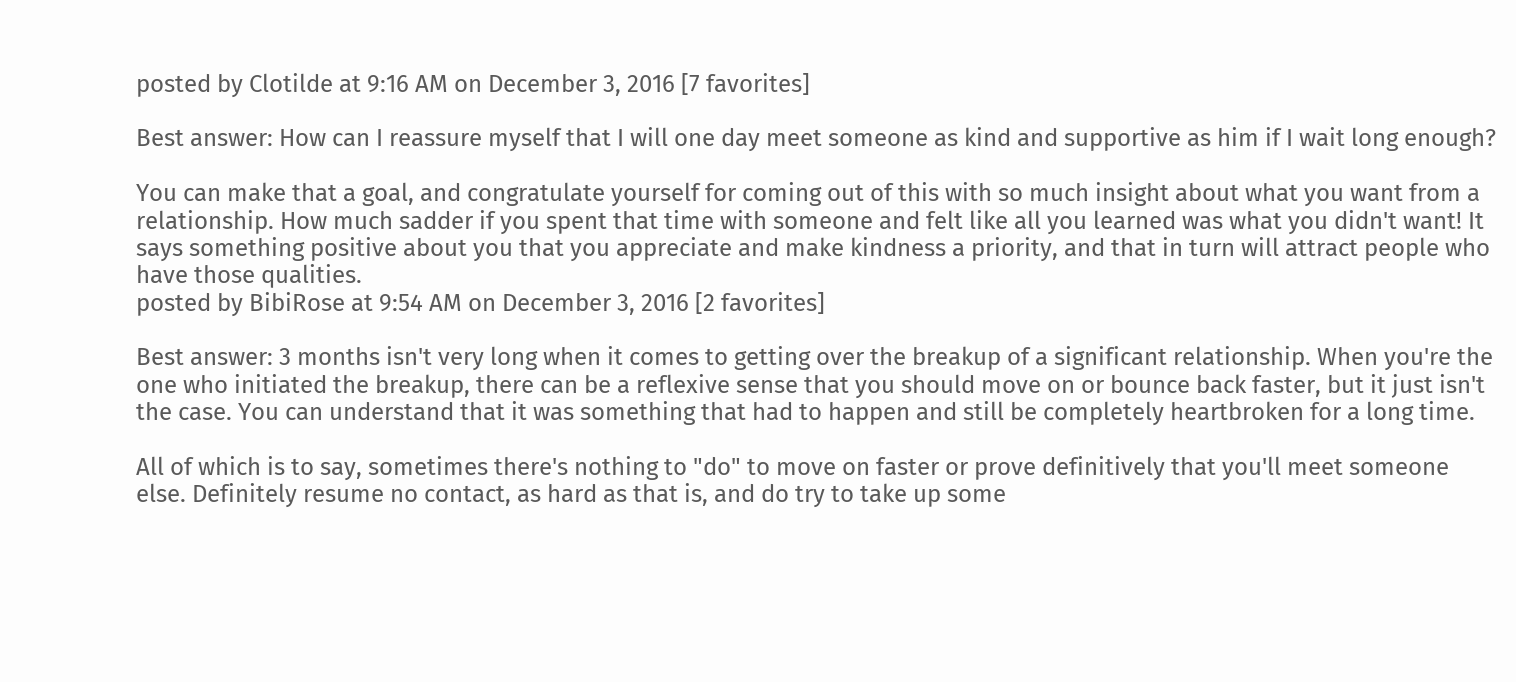posted by Clotilde at 9:16 AM on December 3, 2016 [7 favorites]

Best answer: How can I reassure myself that I will one day meet someone as kind and supportive as him if I wait long enough?

You can make that a goal, and congratulate yourself for coming out of this with so much insight about what you want from a relationship. How much sadder if you spent that time with someone and felt like all you learned was what you didn't want! It says something positive about you that you appreciate and make kindness a priority, and that in turn will attract people who have those qualities.
posted by BibiRose at 9:54 AM on December 3, 2016 [2 favorites]

Best answer: 3 months isn't very long when it comes to getting over the breakup of a significant relationship. When you're the one who initiated the breakup, there can be a reflexive sense that you should move on or bounce back faster, but it just isn't the case. You can understand that it was something that had to happen and still be completely heartbroken for a long time.

All of which is to say, sometimes there's nothing to "do" to move on faster or prove definitively that you'll meet someone else. Definitely resume no contact, as hard as that is, and do try to take up some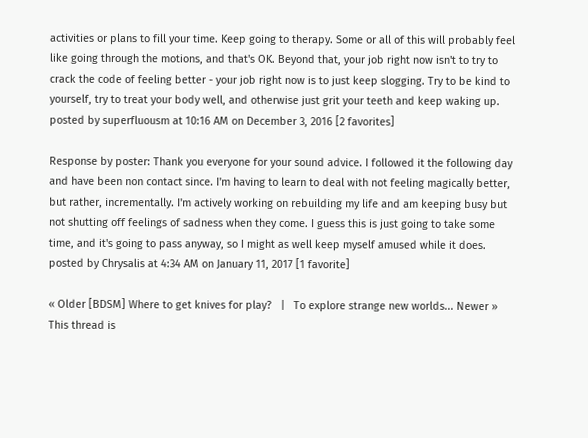activities or plans to fill your time. Keep going to therapy. Some or all of this will probably feel like going through the motions, and that's OK. Beyond that, your job right now isn't to try to crack the code of feeling better - your job right now is to just keep slogging. Try to be kind to yourself, try to treat your body well, and otherwise just grit your teeth and keep waking up.
posted by superfluousm at 10:16 AM on December 3, 2016 [2 favorites]

Response by poster: Thank you everyone for your sound advice. I followed it the following day and have been non contact since. I'm having to learn to deal with not feeling magically better, but rather, incrementally. I'm actively working on rebuilding my life and am keeping busy but not shutting off feelings of sadness when they come. I guess this is just going to take some time, and it's going to pass anyway, so I might as well keep myself amused while it does.
posted by Chrysalis at 4:34 AM on January 11, 2017 [1 favorite]

« Older [BDSM] Where to get knives for play?   |   To explore strange new worlds... Newer »
This thread is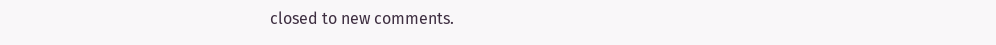closed to new comments.